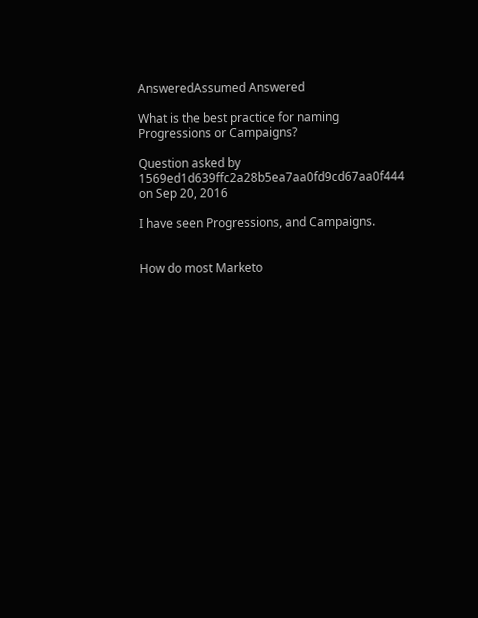AnsweredAssumed Answered

What is the best practice for naming Progressions or Campaigns?

Question asked by 1569ed1d639ffc2a28b5ea7aa0fd9cd67aa0f444 on Sep 20, 2016

I have seen Progressions, and Campaigns.


How do most Marketo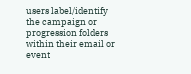users label/identify the campaign or progression folders within their email or event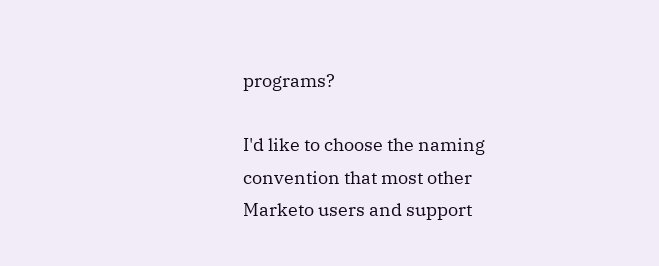programs?

I'd like to choose the naming convention that most other Marketo users and support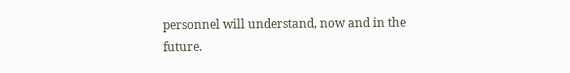personnel will understand, now and in the future.